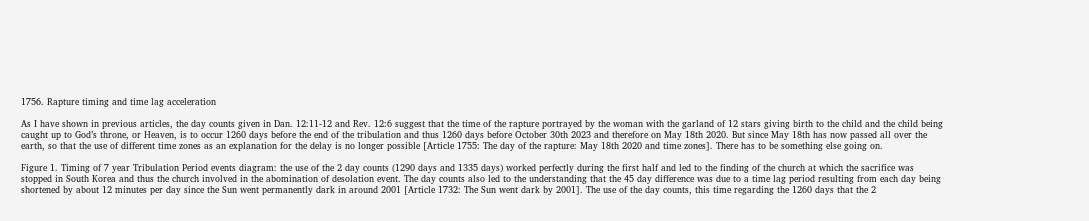1756. Rapture timing and time lag acceleration

As I have shown in previous articles, the day counts given in Dan. 12:11-12 and Rev. 12:6 suggest that the time of the rapture portrayed by the woman with the garland of 12 stars giving birth to the child and the child being caught up to God’s throne, or Heaven, is to occur 1260 days before the end of the tribulation and thus 1260 days before October 30th 2023 and therefore on May 18th 2020. But since May 18th has now passed all over the earth, so that the use of different time zones as an explanation for the delay is no longer possible [Article 1755: The day of the rapture: May 18th 2020 and time zones]. There has to be something else going on.

Figure 1. Timing of 7 year Tribulation Period events diagram: the use of the 2 day counts (1290 days and 1335 days) worked perfectly during the first half and led to the finding of the church at which the sacrifice was stopped in South Korea and thus the church involved in the abomination of desolation event. The day counts also led to the understanding that the 45 day difference was due to a time lag period resulting from each day being shortened by about 12 minutes per day since the Sun went permanently dark in around 2001 [Article 1732: The Sun went dark by 2001]. The use of the day counts, this time regarding the 1260 days that the 2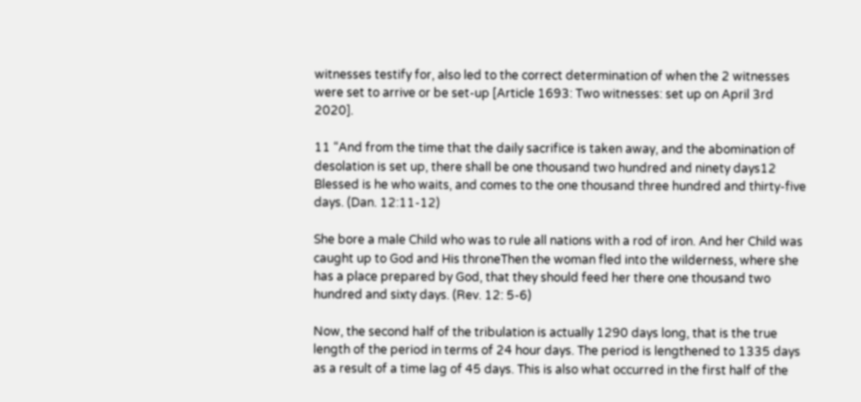witnesses testify for, also led to the correct determination of when the 2 witnesses were set to arrive or be set-up [Article 1693: Two witnesses: set up on April 3rd 2020].

11 “And from the time that the daily sacrifice is taken away, and the abomination of desolation is set up, there shall be one thousand two hundred and ninety days12 Blessed is he who waits, and comes to the one thousand three hundred and thirty-five days. (Dan. 12:11-12)

She bore a male Child who was to rule all nations with a rod of iron. And her Child was caught up to God and His throneThen the woman fled into the wilderness, where she has a place prepared by God, that they should feed her there one thousand two hundred and sixty days. (Rev. 12: 5-6)

Now, the second half of the tribulation is actually 1290 days long, that is the true length of the period in terms of 24 hour days. The period is lengthened to 1335 days as a result of a time lag of 45 days. This is also what occurred in the first half of the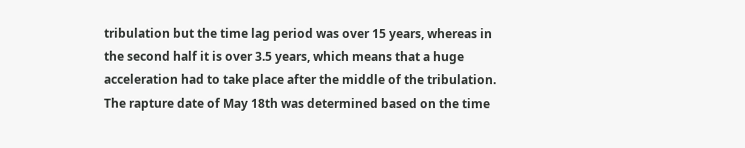tribulation but the time lag period was over 15 years, whereas in the second half it is over 3.5 years, which means that a huge acceleration had to take place after the middle of the tribulation. The rapture date of May 18th was determined based on the time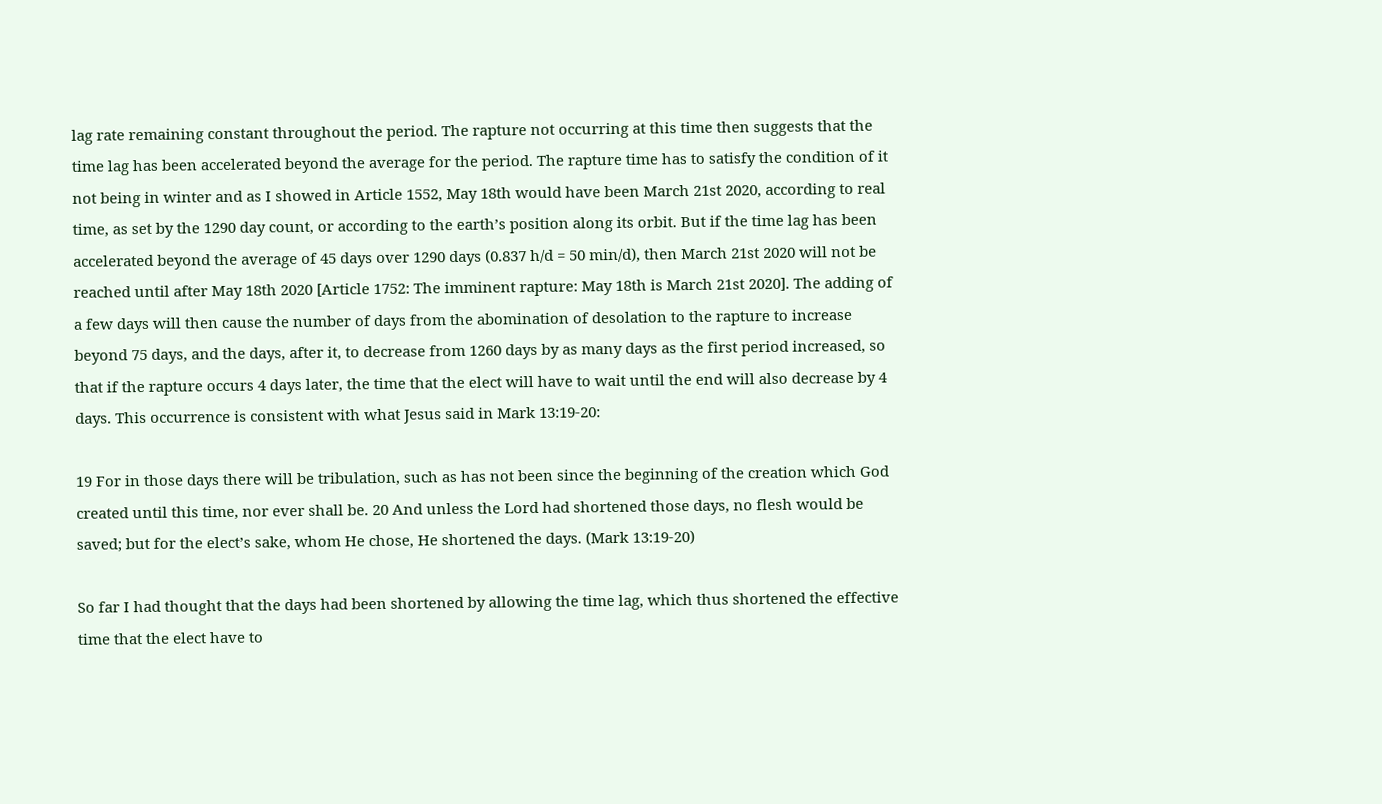lag rate remaining constant throughout the period. The rapture not occurring at this time then suggests that the time lag has been accelerated beyond the average for the period. The rapture time has to satisfy the condition of it not being in winter and as I showed in Article 1552, May 18th would have been March 21st 2020, according to real time, as set by the 1290 day count, or according to the earth’s position along its orbit. But if the time lag has been accelerated beyond the average of 45 days over 1290 days (0.837 h/d = 50 min/d), then March 21st 2020 will not be reached until after May 18th 2020 [Article 1752: The imminent rapture: May 18th is March 21st 2020]. The adding of a few days will then cause the number of days from the abomination of desolation to the rapture to increase beyond 75 days, and the days, after it, to decrease from 1260 days by as many days as the first period increased, so that if the rapture occurs 4 days later, the time that the elect will have to wait until the end will also decrease by 4 days. This occurrence is consistent with what Jesus said in Mark 13:19-20:

19 For in those days there will be tribulation, such as has not been since the beginning of the creation which God created until this time, nor ever shall be. 20 And unless the Lord had shortened those days, no flesh would be saved; but for the elect’s sake, whom He chose, He shortened the days. (Mark 13:19-20)

So far I had thought that the days had been shortened by allowing the time lag, which thus shortened the effective time that the elect have to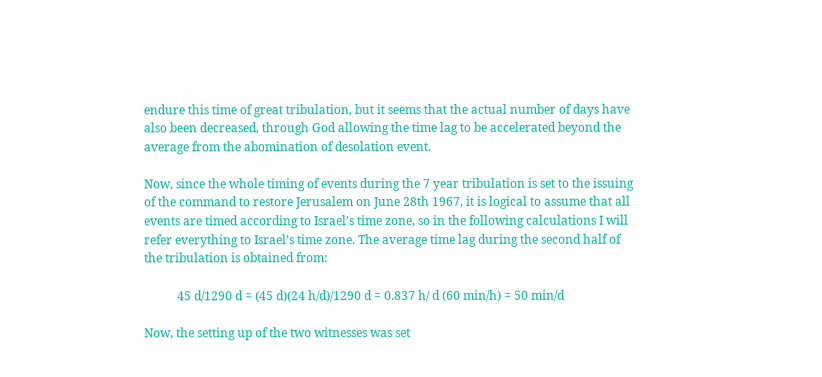endure this time of great tribulation, but it seems that the actual number of days have also been decreased, through God allowing the time lag to be accelerated beyond the average from the abomination of desolation event.

Now, since the whole timing of events during the 7 year tribulation is set to the issuing of the command to restore Jerusalem on June 28th 1967, it is logical to assume that all events are timed according to Israel’s time zone, so in the following calculations I will refer everything to Israel’s time zone. The average time lag during the second half of the tribulation is obtained from:

           45 d/1290 d = (45 d)(24 h/d)/1290 d = 0.837 h/ d (60 min/h) = 50 min/d

Now, the setting up of the two witnesses was set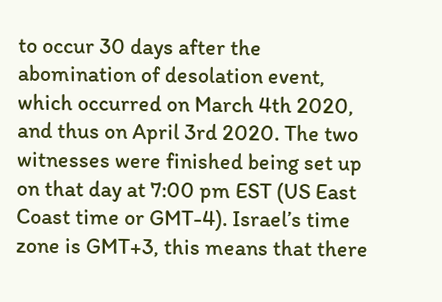to occur 30 days after the abomination of desolation event, which occurred on March 4th 2020, and thus on April 3rd 2020. The two witnesses were finished being set up on that day at 7:00 pm EST (US East Coast time or GMT-4). Israel’s time zone is GMT+3, this means that there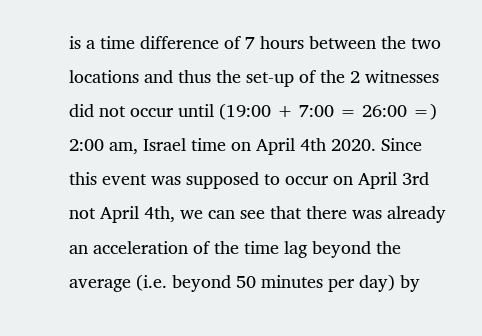is a time difference of 7 hours between the two locations and thus the set-up of the 2 witnesses did not occur until (19:00 + 7:00 = 26:00 =) 2:00 am, Israel time on April 4th 2020. Since this event was supposed to occur on April 3rd not April 4th, we can see that there was already an acceleration of the time lag beyond the average (i.e. beyond 50 minutes per day) by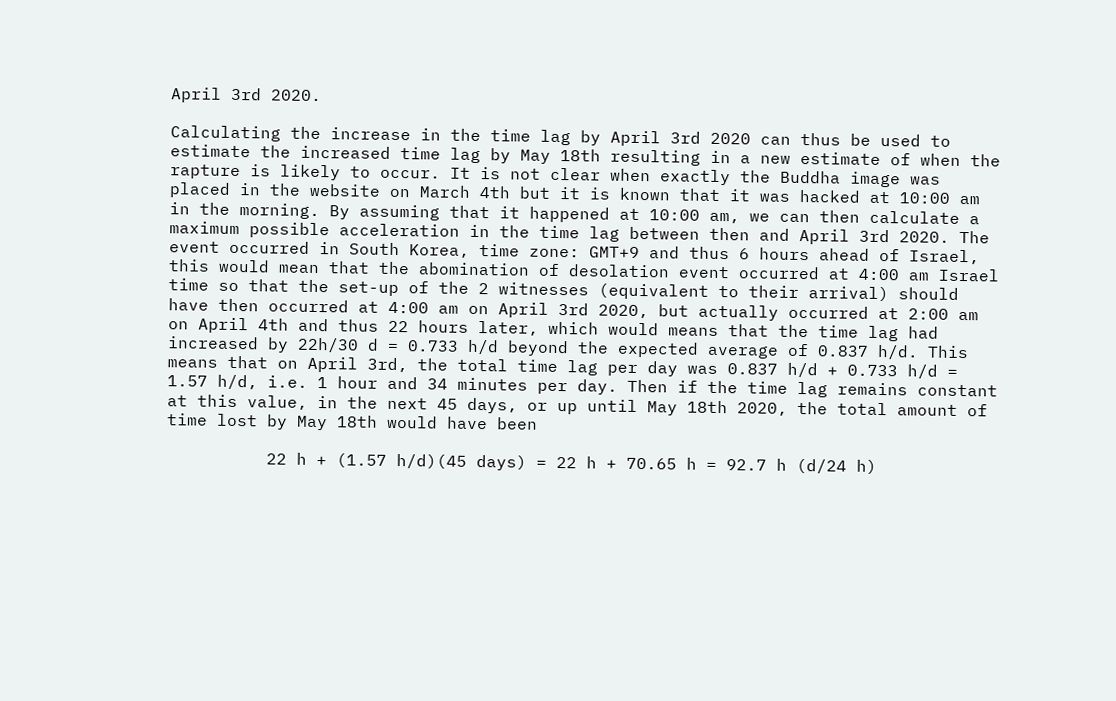April 3rd 2020.

Calculating the increase in the time lag by April 3rd 2020 can thus be used to estimate the increased time lag by May 18th resulting in a new estimate of when the rapture is likely to occur. It is not clear when exactly the Buddha image was placed in the website on March 4th but it is known that it was hacked at 10:00 am in the morning. By assuming that it happened at 10:00 am, we can then calculate a maximum possible acceleration in the time lag between then and April 3rd 2020. The event occurred in South Korea, time zone: GMT+9 and thus 6 hours ahead of Israel, this would mean that the abomination of desolation event occurred at 4:00 am Israel time so that the set-up of the 2 witnesses (equivalent to their arrival) should have then occurred at 4:00 am on April 3rd 2020, but actually occurred at 2:00 am on April 4th and thus 22 hours later, which would means that the time lag had increased by 22h/30 d = 0.733 h/d beyond the expected average of 0.837 h/d. This means that on April 3rd, the total time lag per day was 0.837 h/d + 0.733 h/d = 1.57 h/d, i.e. 1 hour and 34 minutes per day. Then if the time lag remains constant at this value, in the next 45 days, or up until May 18th 2020, the total amount of time lost by May 18th would have been

          22 h + (1.57 h/d)(45 days) = 22 h + 70.65 h = 92.7 h (d/24 h)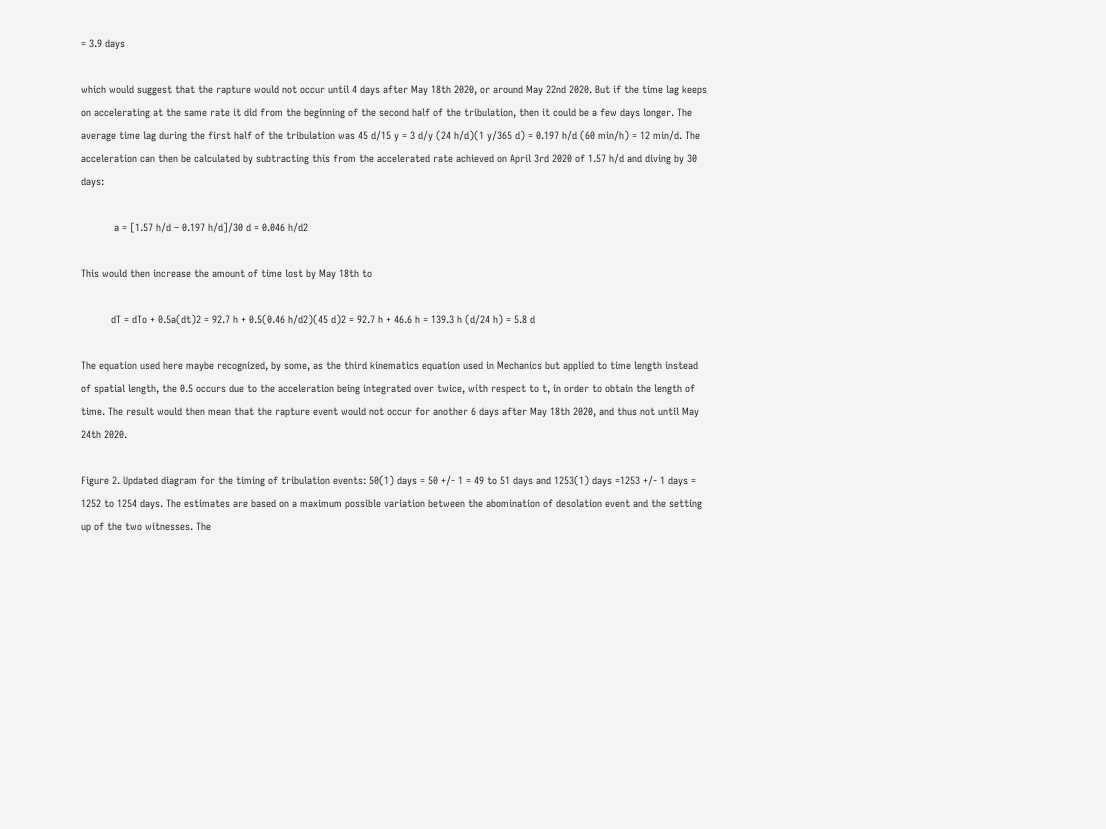= 3.9 days

which would suggest that the rapture would not occur until 4 days after May 18th 2020, or around May 22nd 2020. But if the time lag keeps on accelerating at the same rate it did from the beginning of the second half of the tribulation, then it could be a few days longer. The average time lag during the first half of the tribulation was 45 d/15 y = 3 d/y (24 h/d)(1 y/365 d) = 0.197 h/d (60 min/h) = 12 min/d. The acceleration can then be calculated by subtracting this from the accelerated rate achieved on April 3rd 2020 of 1.57 h/d and diving by 30 days:

           a = [1.57 h/d – 0.197 h/d]/30 d = 0.046 h/d2

This would then increase the amount of time lost by May 18th to

          dT = dTo + 0.5a(dt)2 = 92.7 h + 0.5(0.46 h/d2)(45 d)2 = 92.7 h + 46.6 h = 139.3 h (d/24 h) = 5.8 d

The equation used here maybe recognized, by some, as the third kinematics equation used in Mechanics but applied to time length instead of spatial length, the 0.5 occurs due to the acceleration being integrated over twice, with respect to t, in order to obtain the length of time. The result would then mean that the rapture event would not occur for another 6 days after May 18th 2020, and thus not until May 24th 2020.

Figure 2. Updated diagram for the timing of tribulation events: 50(1) days = 50 +/- 1 = 49 to 51 days and 1253(1) days =1253 +/- 1 days = 1252 to 1254 days. The estimates are based on a maximum possible variation between the abomination of desolation event and the setting up of the two witnesses. The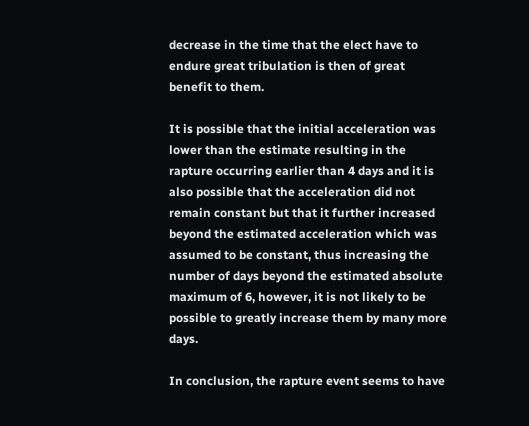decrease in the time that the elect have to endure great tribulation is then of great benefit to them.

It is possible that the initial acceleration was lower than the estimate resulting in the rapture occurring earlier than 4 days and it is also possible that the acceleration did not remain constant but that it further increased beyond the estimated acceleration which was assumed to be constant, thus increasing the number of days beyond the estimated absolute maximum of 6, however, it is not likely to be possible to greatly increase them by many more days.

In conclusion, the rapture event seems to have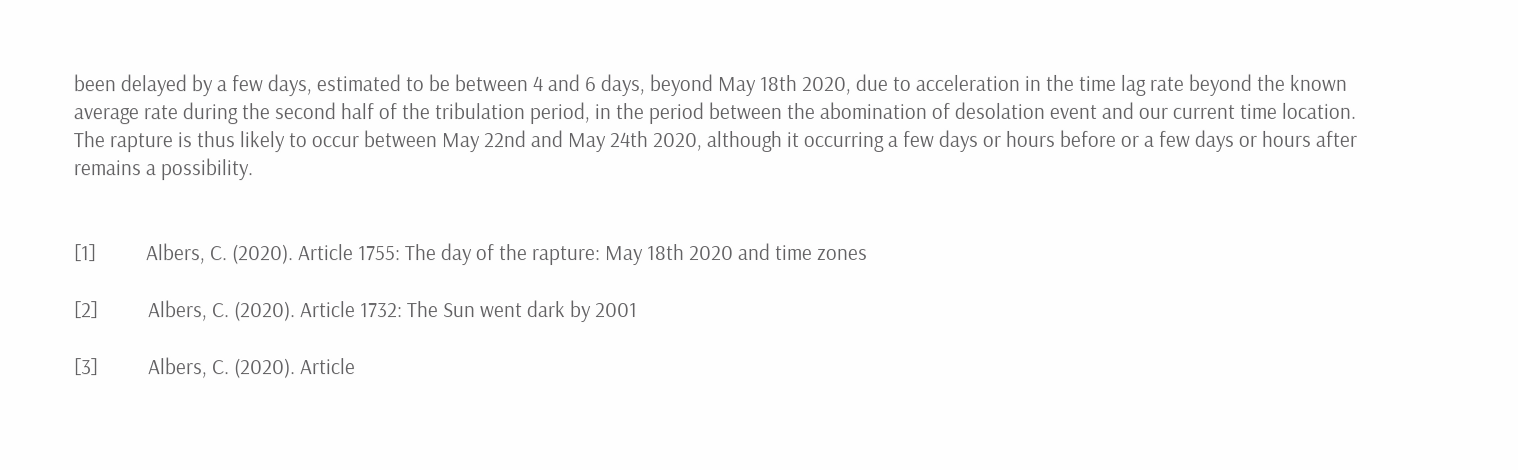been delayed by a few days, estimated to be between 4 and 6 days, beyond May 18th 2020, due to acceleration in the time lag rate beyond the known average rate during the second half of the tribulation period, in the period between the abomination of desolation event and our current time location. The rapture is thus likely to occur between May 22nd and May 24th 2020, although it occurring a few days or hours before or a few days or hours after remains a possibility.


[1]          Albers, C. (2020). Article 1755: The day of the rapture: May 18th 2020 and time zones

[2]          Albers, C. (2020). Article 1732: The Sun went dark by 2001

[3]          Albers, C. (2020). Article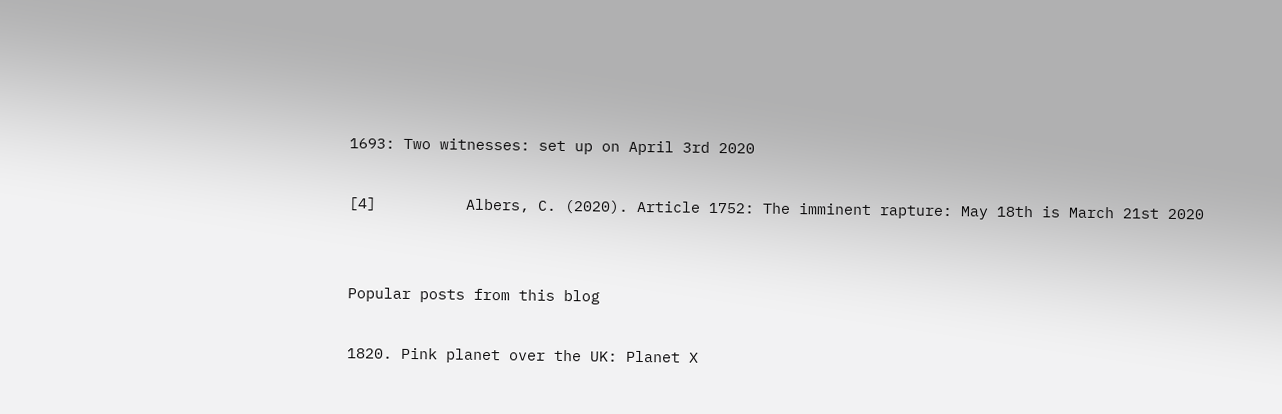1693: Two witnesses: set up on April 3rd 2020

[4]          Albers, C. (2020). Article 1752: The imminent rapture: May 18th is March 21st 2020


Popular posts from this blog

1820. Pink planet over the UK: Planet X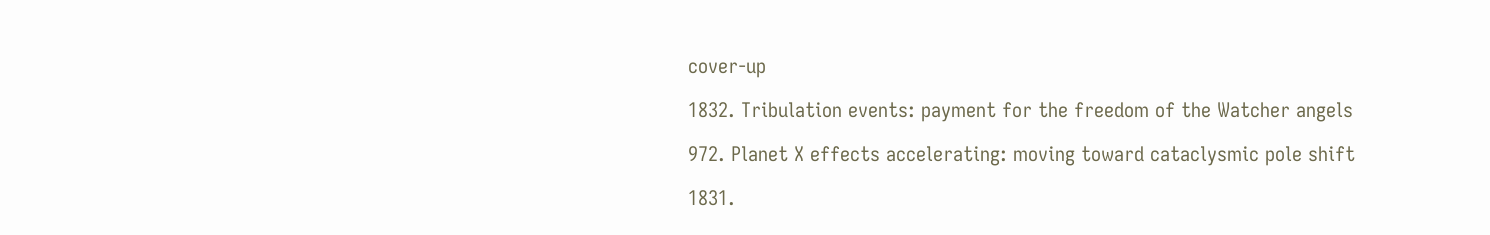cover-up

1832. Tribulation events: payment for the freedom of the Watcher angels

972. Planet X effects accelerating: moving toward cataclysmic pole shift

1831.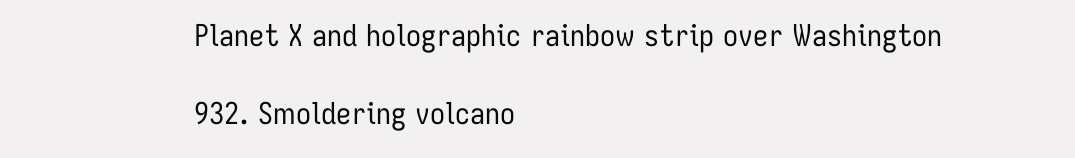Planet X and holographic rainbow strip over Washington

932. Smoldering volcano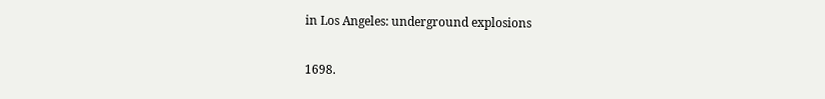in Los Angeles: underground explosions

1698.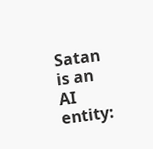Satan is an AI entity: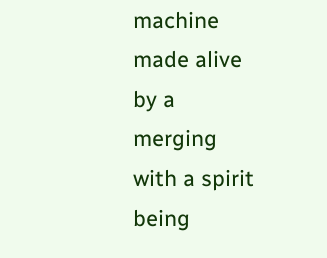machine made alive by a merging with a spirit being